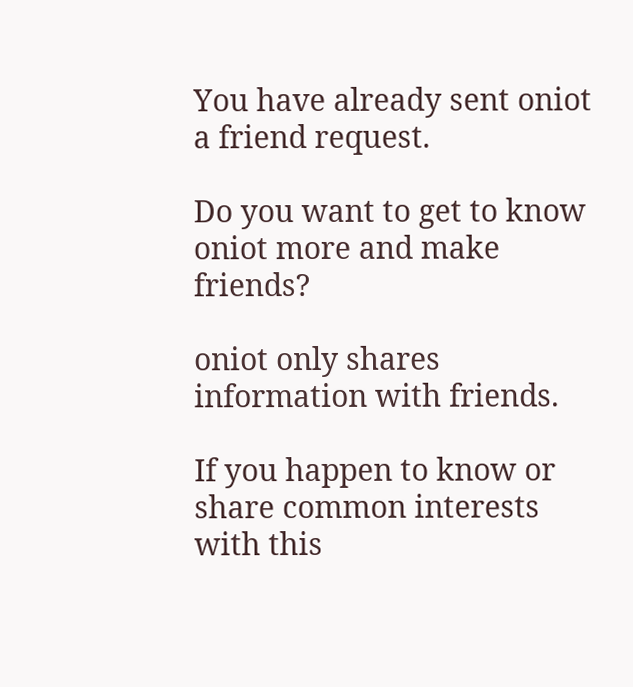You have already sent oniot a friend request.

Do you want to get to know oniot more and make friends?

oniot only shares information with friends.

If you happen to know or share common interests with this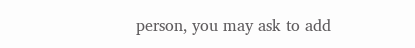person, you may ask to add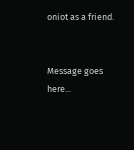oniot as a friend.


Message goes here...